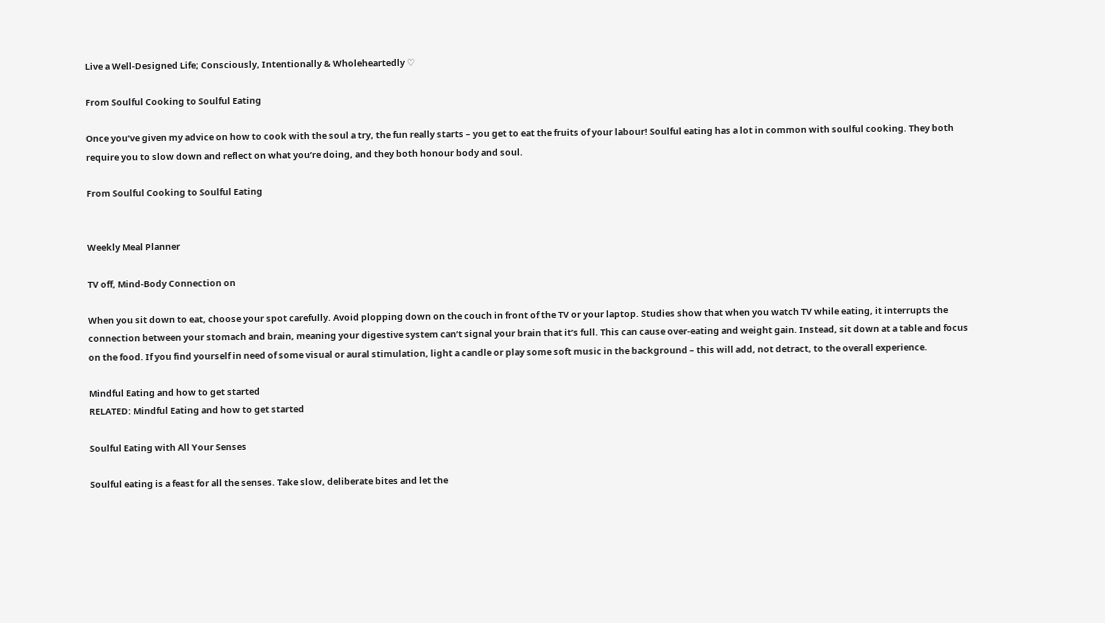Live a Well-Designed Life; Consciously, Intentionally & Wholeheartedly ♡

From Soulful Cooking to Soulful Eating

Once you’ve given my advice on how to cook with the soul a try, the fun really starts – you get to eat the fruits of your labour! Soulful eating has a lot in common with soulful cooking. They both require you to slow down and reflect on what you’re doing, and they both honour body and soul.

From Soulful Cooking to Soulful Eating


Weekly Meal Planner

TV off, Mind-Body Connection on

When you sit down to eat, choose your spot carefully. Avoid plopping down on the couch in front of the TV or your laptop. Studies show that when you watch TV while eating, it interrupts the connection between your stomach and brain, meaning your digestive system can’t signal your brain that it’s full. This can cause over-eating and weight gain. Instead, sit down at a table and focus on the food. If you find yourself in need of some visual or aural stimulation, light a candle or play some soft music in the background – this will add, not detract, to the overall experience.

Mindful Eating and how to get started
RELATED: Mindful Eating and how to get started

Soulful Eating with All Your Senses

Soulful eating is a feast for all the senses. Take slow, deliberate bites and let the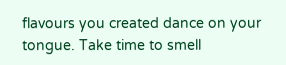flavours you created dance on your tongue. Take time to smell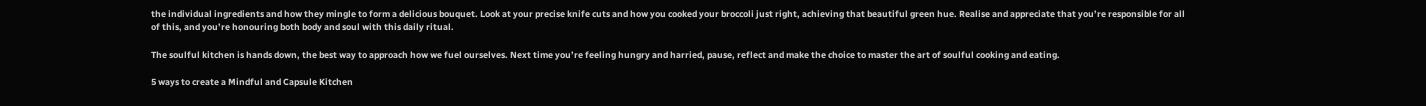the individual ingredients and how they mingle to form a delicious bouquet. Look at your precise knife cuts and how you cooked your broccoli just right, achieving that beautiful green hue. Realise and appreciate that you’re responsible for all of this, and you’re honouring both body and soul with this daily ritual.

The soulful kitchen is hands down, the best way to approach how we fuel ourselves. Next time you’re feeling hungry and harried, pause, reflect and make the choice to master the art of soulful cooking and eating.

5 ways to create a Mindful and Capsule Kitchen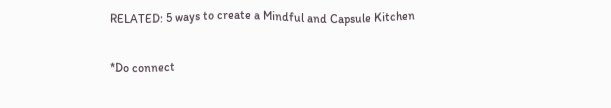RELATED: 5 ways to create a Mindful and Capsule Kitchen

*Do connect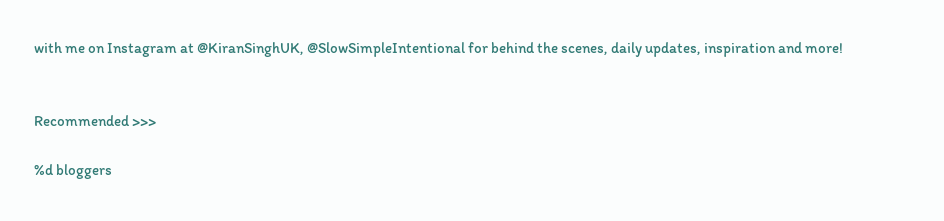with me on Instagram at @KiranSinghUK, @SlowSimpleIntentional for behind the scenes, daily updates, inspiration and more!


Recommended >>>

%d bloggers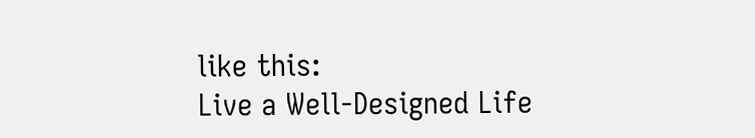like this:
Live a Well-Designed Life